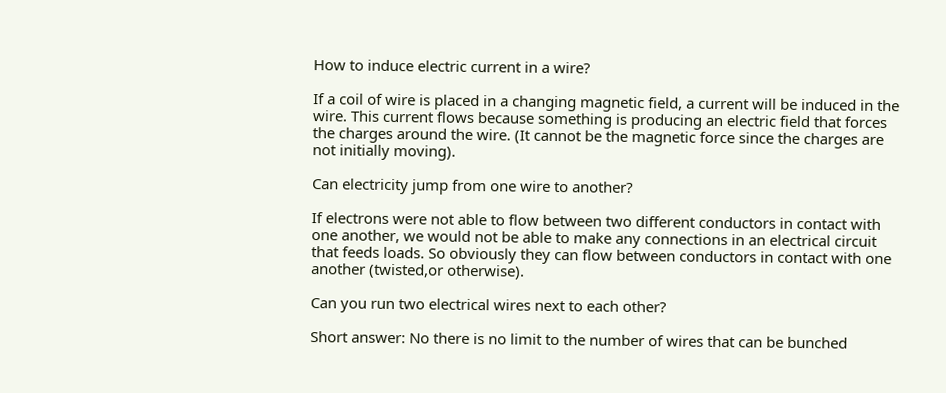How to induce electric current in a wire?

If a coil of wire is placed in a changing magnetic field, a current will be induced in the wire. This current flows because something is producing an electric field that forces the charges around the wire. (It cannot be the magnetic force since the charges are not initially moving).

Can electricity jump from one wire to another?

If electrons were not able to flow between two different conductors in contact with one another, we would not be able to make any connections in an electrical circuit that feeds loads. So obviously they can flow between conductors in contact with one another (twisted,or otherwise).

Can you run two electrical wires next to each other?

Short answer: No there is no limit to the number of wires that can be bunched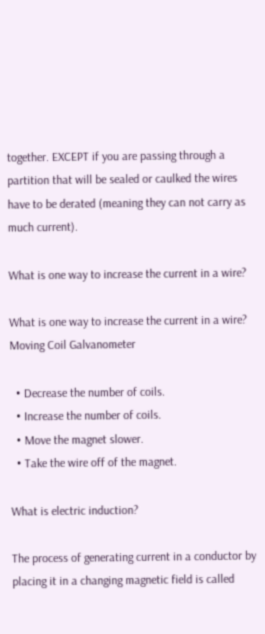together. EXCEPT if you are passing through a partition that will be sealed or caulked the wires have to be derated (meaning they can not carry as much current).

What is one way to increase the current in a wire?

What is one way to increase the current in a wire? Moving Coil Galvanometer

  • Decrease the number of coils.
  • Increase the number of coils.
  • Move the magnet slower.
  • Take the wire off of the magnet.

What is electric induction?

The process of generating current in a conductor by placing it in a changing magnetic field is called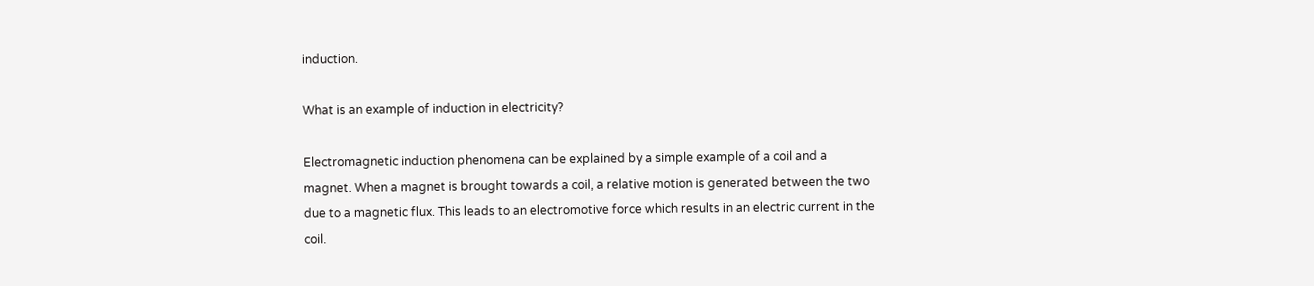induction.

What is an example of induction in electricity?

Electromagnetic induction phenomena can be explained by a simple example of a coil and a magnet. When a magnet is brought towards a coil, a relative motion is generated between the two due to a magnetic flux. This leads to an electromotive force which results in an electric current in the coil.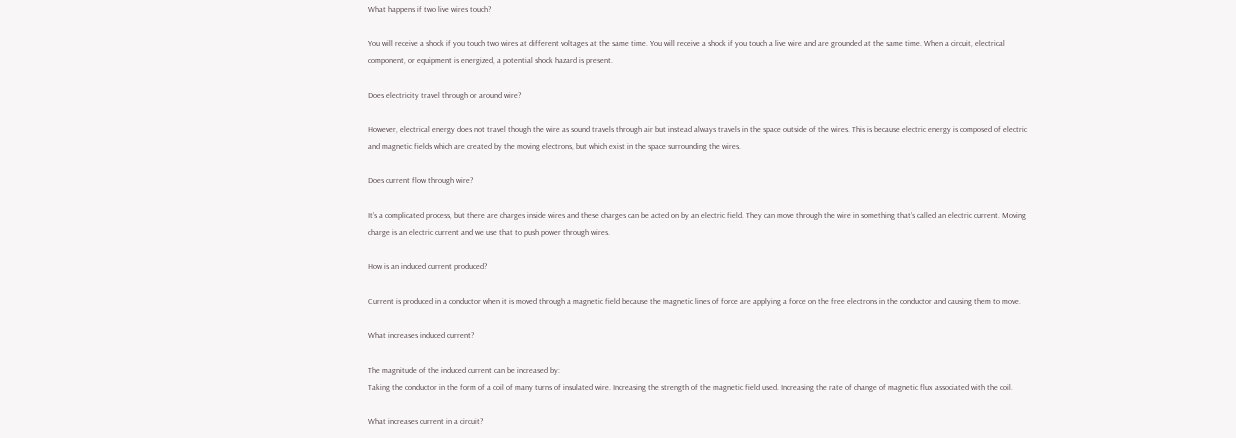What happens if two live wires touch?

You will receive a shock if you touch two wires at different voltages at the same time. You will receive a shock if you touch a live wire and are grounded at the same time. When a circuit, electrical component, or equipment is energized, a potential shock hazard is present.

Does electricity travel through or around wire?

However, electrical energy does not travel though the wire as sound travels through air but instead always travels in the space outside of the wires. This is because electric energy is composed of electric and magnetic fields which are created by the moving electrons, but which exist in the space surrounding the wires.

Does current flow through wire?

It’s a complicated process, but there are charges inside wires and these charges can be acted on by an electric field. They can move through the wire in something that’s called an electric current. Moving charge is an electric current and we use that to push power through wires.

How is an induced current produced?

Current is produced in a conductor when it is moved through a magnetic field because the magnetic lines of force are applying a force on the free electrons in the conductor and causing them to move.

What increases induced current?

The magnitude of the induced current can be increased by:
Taking the conductor in the form of a coil of many turns of insulated wire. Increasing the strength of the magnetic field used. Increasing the rate of change of magnetic flux associated with the coil.

What increases current in a circuit?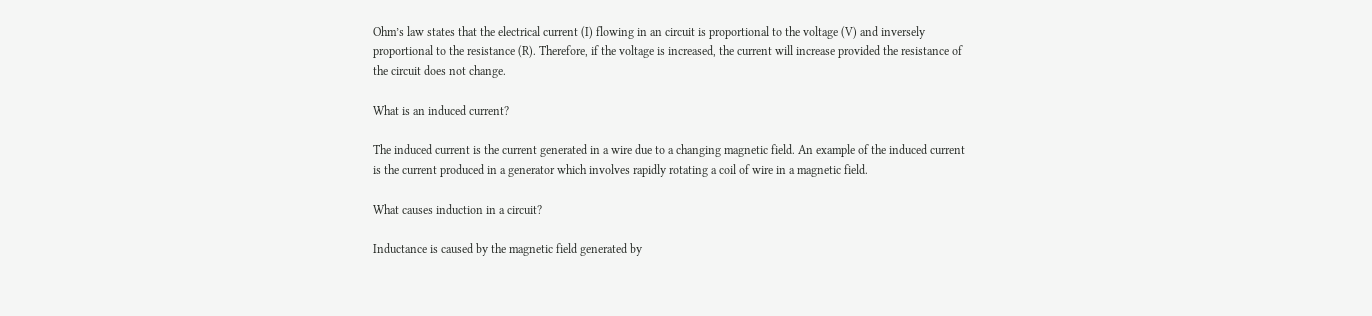Ohm’s law states that the electrical current (I) flowing in an circuit is proportional to the voltage (V) and inversely proportional to the resistance (R). Therefore, if the voltage is increased, the current will increase provided the resistance of the circuit does not change.

What is an induced current?

The induced current is the current generated in a wire due to a changing magnetic field. An example of the induced current is the current produced in a generator which involves rapidly rotating a coil of wire in a magnetic field.

What causes induction in a circuit?

Inductance is caused by the magnetic field generated by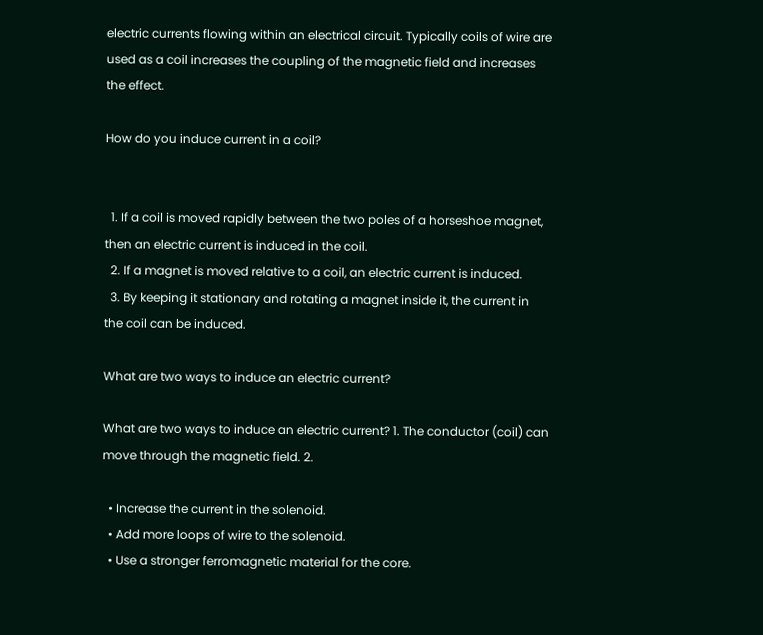electric currents flowing within an electrical circuit. Typically coils of wire are used as a coil increases the coupling of the magnetic field and increases the effect.

How do you induce current in a coil?


  1. If a coil is moved rapidly between the two poles of a horseshoe magnet, then an electric current is induced in the coil.
  2. If a magnet is moved relative to a coil, an electric current is induced.
  3. By keeping it stationary and rotating a magnet inside it, the current in the coil can be induced.

What are two ways to induce an electric current?

What are two ways to induce an electric current? 1. The conductor (coil) can move through the magnetic field. 2.

  • Increase the current in the solenoid.
  • Add more loops of wire to the solenoid.
  • Use a stronger ferromagnetic material for the core.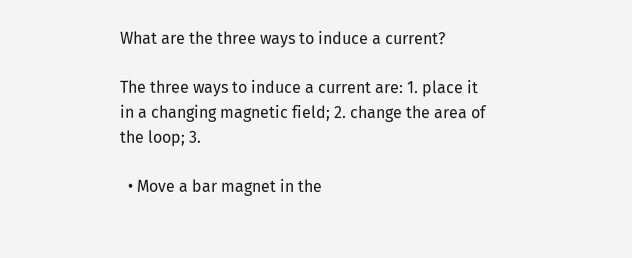What are the three ways to induce a current?

The three ways to induce a current are: 1. place it in a changing magnetic field; 2. change the area of the loop; 3.

  • Move a bar magnet in the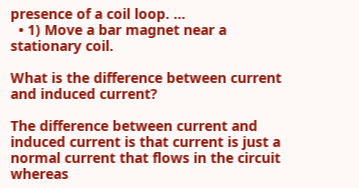presence of a coil loop. …
  • 1) Move a bar magnet near a stationary coil.

What is the difference between current and induced current?

The difference between current and induced current is that current is just a normal current that flows in the circuit whereas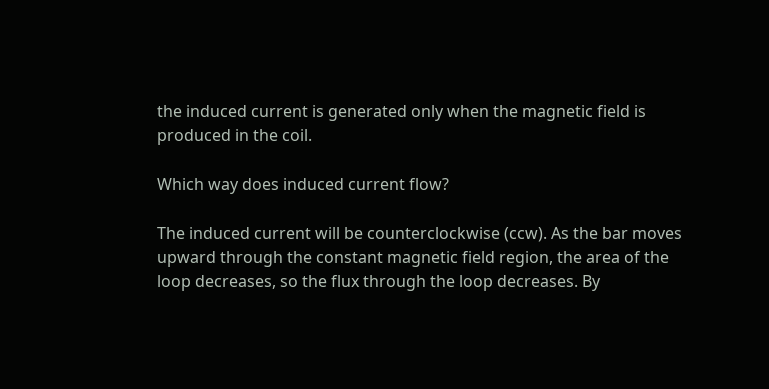the induced current is generated only when the magnetic field is produced in the coil.

Which way does induced current flow?

The induced current will be counterclockwise (ccw). As the bar moves upward through the constant magnetic field region, the area of the loop decreases, so the flux through the loop decreases. By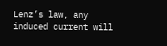Lenz’s law, any induced current will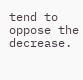tend to oppose the decrease.